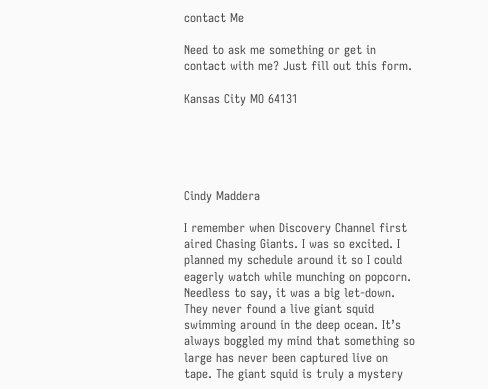contact Me

Need to ask me something or get in contact with me? Just fill out this form.

Kansas City MO 64131





Cindy Maddera

I remember when Discovery Channel first aired Chasing Giants. I was so excited. I planned my schedule around it so I could eagerly watch while munching on popcorn. Needless to say, it was a big let-down. They never found a live giant squid swimming around in the deep ocean. It’s always boggled my mind that something so large has never been captured live on tape. The giant squid is truly a mystery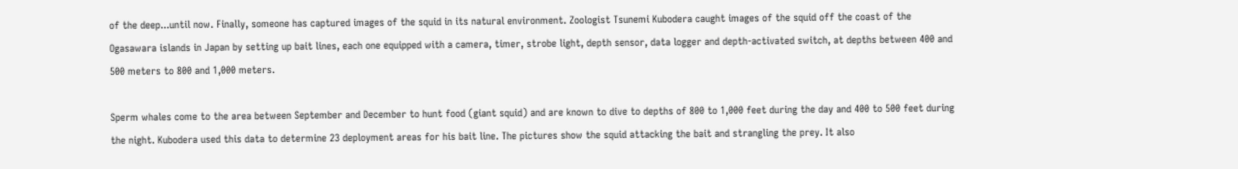of the deep...until now. Finally, someone has captured images of the squid in its natural environment. Zoologist Tsunemi Kubodera caught images of the squid off the coast of the Ogasawara islands in Japan by setting up bait lines, each one equipped with a camera, timer, strobe light, depth sensor, data logger and depth-activated switch, at depths between 400 and 500 meters to 800 and 1,000 meters.

Sperm whales come to the area between September and December to hunt food (giant squid) and are known to dive to depths of 800 to 1,000 feet during the day and 400 to 500 feet during the night. Kubodera used this data to determine 23 deployment areas for his bait line. The pictures show the squid attacking the bait and strangling the prey. It also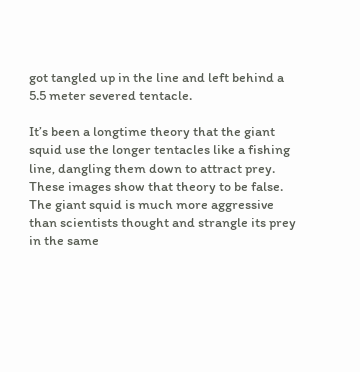got tangled up in the line and left behind a 5.5 meter severed tentacle.

It’s been a longtime theory that the giant squid use the longer tentacles like a fishing line, dangling them down to attract prey. These images show that theory to be false. The giant squid is much more aggressive than scientists thought and strangle its prey in the same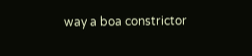way a boa constrictor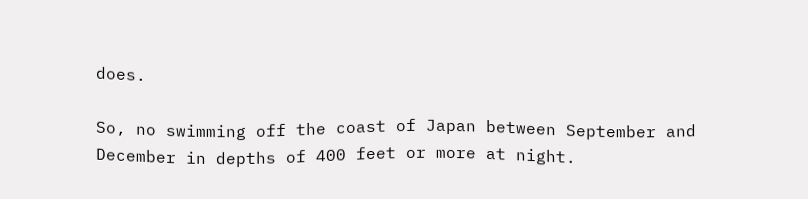does.

So, no swimming off the coast of Japan between September and December in depths of 400 feet or more at night.